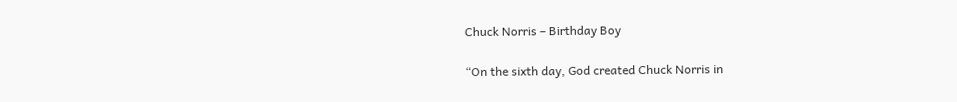Chuck Norris – Birthday Boy

“On the sixth day, God created Chuck Norris in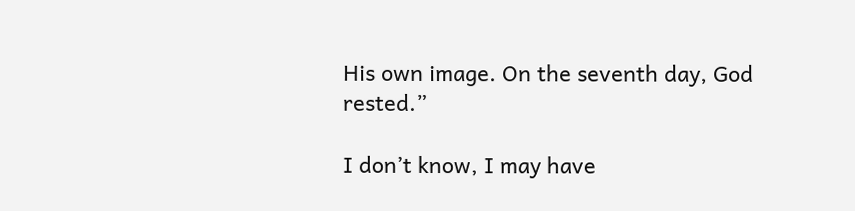His own image. On the seventh day, God rested.”

I don’t know, I may have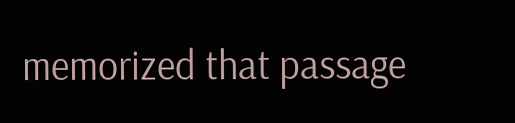memorized that passage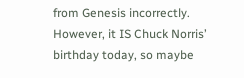from Genesis incorrectly. However, it IS Chuck Norris’ birthday today, so maybe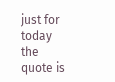just for today the quote is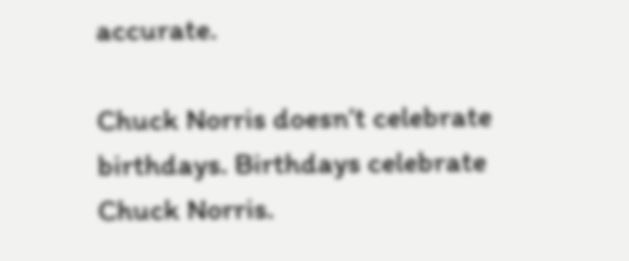accurate.

Chuck Norris doesn’t celebrate birthdays. Birthdays celebrate Chuck Norris.